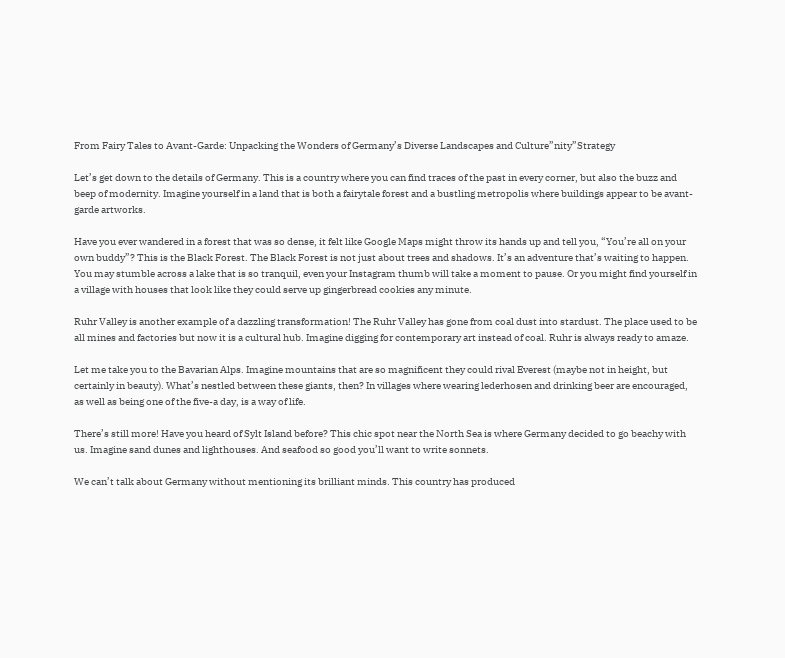From Fairy Tales to Avant-Garde: Unpacking the Wonders of Germany’s Diverse Landscapes and Culture”nity”Strategy

Let’s get down to the details of Germany. This is a country where you can find traces of the past in every corner, but also the buzz and beep of modernity. Imagine yourself in a land that is both a fairytale forest and a bustling metropolis where buildings appear to be avant-garde artworks.

Have you ever wandered in a forest that was so dense, it felt like Google Maps might throw its hands up and tell you, “You’re all on your own buddy”? This is the Black Forest. The Black Forest is not just about trees and shadows. It’s an adventure that’s waiting to happen. You may stumble across a lake that is so tranquil, even your Instagram thumb will take a moment to pause. Or you might find yourself in a village with houses that look like they could serve up gingerbread cookies any minute.

Ruhr Valley is another example of a dazzling transformation! The Ruhr Valley has gone from coal dust into stardust. The place used to be all mines and factories but now it is a cultural hub. Imagine digging for contemporary art instead of coal. Ruhr is always ready to amaze.

Let me take you to the Bavarian Alps. Imagine mountains that are so magnificent they could rival Everest (maybe not in height, but certainly in beauty). What’s nestled between these giants, then? In villages where wearing lederhosen and drinking beer are encouraged, as well as being one of the five-a day, is a way of life.

There’s still more! Have you heard of Sylt Island before? This chic spot near the North Sea is where Germany decided to go beachy with us. Imagine sand dunes and lighthouses. And seafood so good you’ll want to write sonnets.

We can’t talk about Germany without mentioning its brilliant minds. This country has produced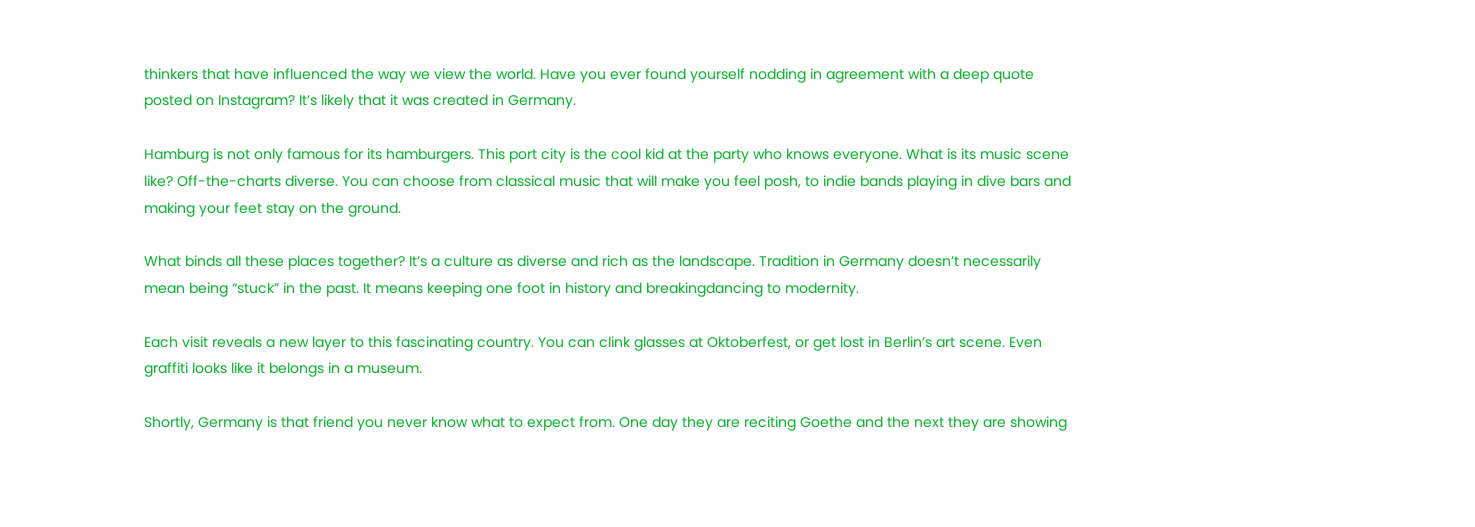thinkers that have influenced the way we view the world. Have you ever found yourself nodding in agreement with a deep quote posted on Instagram? It’s likely that it was created in Germany.

Hamburg is not only famous for its hamburgers. This port city is the cool kid at the party who knows everyone. What is its music scene like? Off-the-charts diverse. You can choose from classical music that will make you feel posh, to indie bands playing in dive bars and making your feet stay on the ground.

What binds all these places together? It’s a culture as diverse and rich as the landscape. Tradition in Germany doesn’t necessarily mean being “stuck” in the past. It means keeping one foot in history and breakingdancing to modernity.

Each visit reveals a new layer to this fascinating country. You can clink glasses at Oktoberfest, or get lost in Berlin’s art scene. Even graffiti looks like it belongs in a museum.

Shortly, Germany is that friend you never know what to expect from. One day they are reciting Goethe and the next they are showing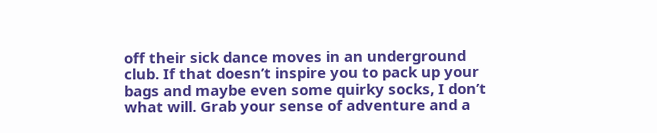off their sick dance moves in an underground club. If that doesn’t inspire you to pack up your bags and maybe even some quirky socks, I don’t what will. Grab your sense of adventure and a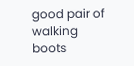good pair of walking boots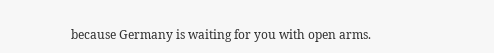because Germany is waiting for you with open arms.